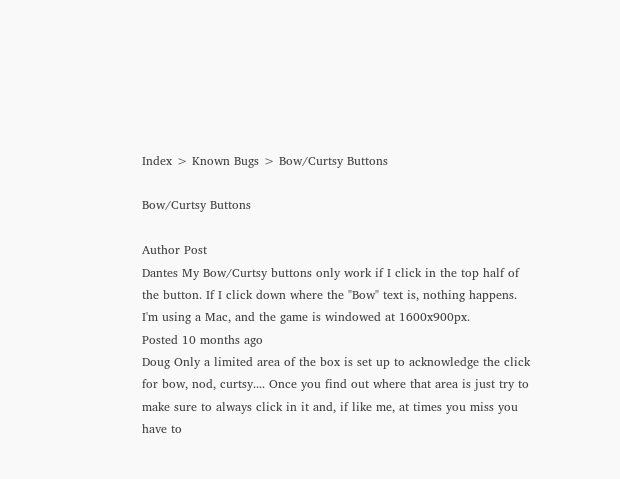Index > Known Bugs > Bow/Curtsy Buttons

Bow/Curtsy Buttons

Author Post
Dantes My Bow/Curtsy buttons only work if I click in the top half of the button. If I click down where the "Bow" text is, nothing happens. I'm using a Mac, and the game is windowed at 1600x900px.
Posted 10 months ago
Doug Only a limited area of the box is set up to acknowledge the click for bow, nod, curtsy.... Once you find out where that area is just try to make sure to always click in it and, if like me, at times you miss you have to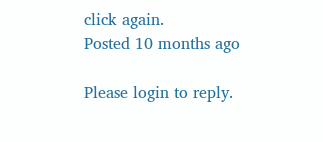click again.
Posted 10 months ago

Please login to reply.